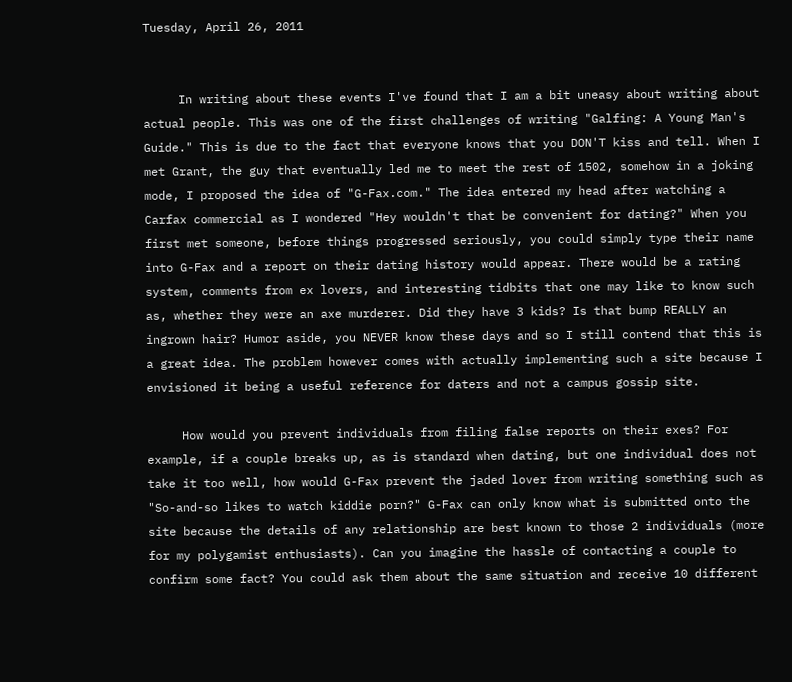Tuesday, April 26, 2011


     In writing about these events I've found that I am a bit uneasy about writing about actual people. This was one of the first challenges of writing "Galfing: A Young Man's Guide." This is due to the fact that everyone knows that you DON'T kiss and tell. When I met Grant, the guy that eventually led me to meet the rest of 1502, somehow in a joking mode, I proposed the idea of "G-Fax.com." The idea entered my head after watching a Carfax commercial as I wondered "Hey wouldn't that be convenient for dating?" When you first met someone, before things progressed seriously, you could simply type their name into G-Fax and a report on their dating history would appear. There would be a rating system, comments from ex lovers, and interesting tidbits that one may like to know such as, whether they were an axe murderer. Did they have 3 kids? Is that bump REALLY an ingrown hair? Humor aside, you NEVER know these days and so I still contend that this is a great idea. The problem however comes with actually implementing such a site because I envisioned it being a useful reference for daters and not a campus gossip site.

     How would you prevent individuals from filing false reports on their exes? For example, if a couple breaks up, as is standard when dating, but one individual does not take it too well, how would G-Fax prevent the jaded lover from writing something such as "So-and-so likes to watch kiddie porn?" G-Fax can only know what is submitted onto the site because the details of any relationship are best known to those 2 individuals (more for my polygamist enthusiasts). Can you imagine the hassle of contacting a couple to confirm some fact? You could ask them about the same situation and receive 10 different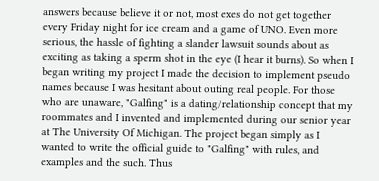answers because believe it or not, most exes do not get together every Friday night for ice cream and a game of UNO. Even more serious, the hassle of fighting a slander lawsuit sounds about as exciting as taking a sperm shot in the eye (I hear it burns). So when I began writing my project I made the decision to implement pseudo names because I was hesitant about outing real people. For those who are unaware, "Galfing" is a dating/relationship concept that my roommates and I invented and implemented during our senior year at The University Of Michigan. The project began simply as I wanted to write the official guide to "Galfing" with rules, and examples and the such. Thus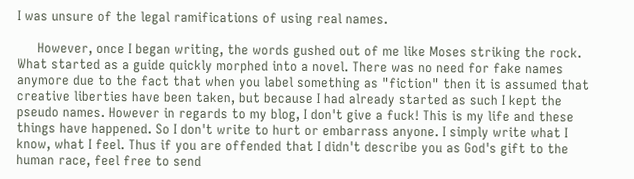I was unsure of the legal ramifications of using real names.

     However, once I began writing, the words gushed out of me like Moses striking the rock. What started as a guide quickly morphed into a novel. There was no need for fake names anymore due to the fact that when you label something as "fiction" then it is assumed that creative liberties have been taken, but because I had already started as such I kept the pseudo names. However in regards to my blog, I don't give a fuck! This is my life and these things have happened. So I don't write to hurt or embarrass anyone. I simply write what I know, what I feel. Thus if you are offended that I didn't describe you as God's gift to the human race, feel free to send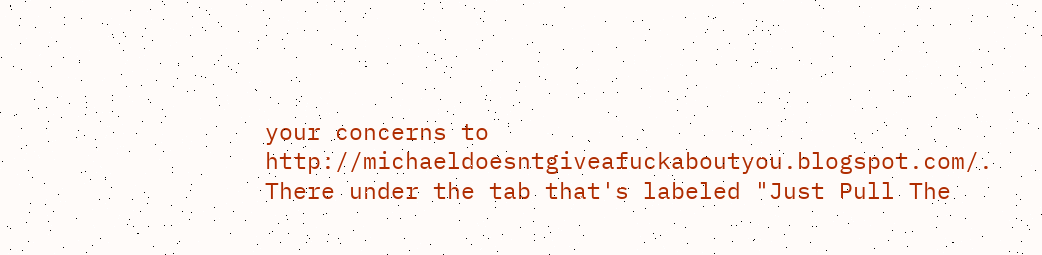your concerns to http://michaeldoesntgiveafuckaboutyou.blogspot.com/. There under the tab that's labeled "Just Pull The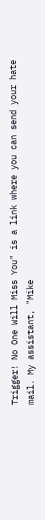Trigger! No One Will Miss You" is a link where you can send your hate mail. My assistant, "Mike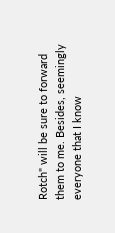Rotch" will be sure to forward them to me. Besides, seemingly everyone that I know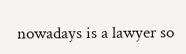nowadays is a lawyer so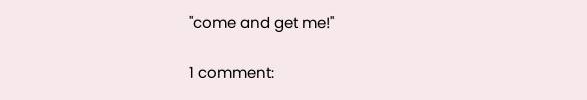"come and get me!"

1 comment: